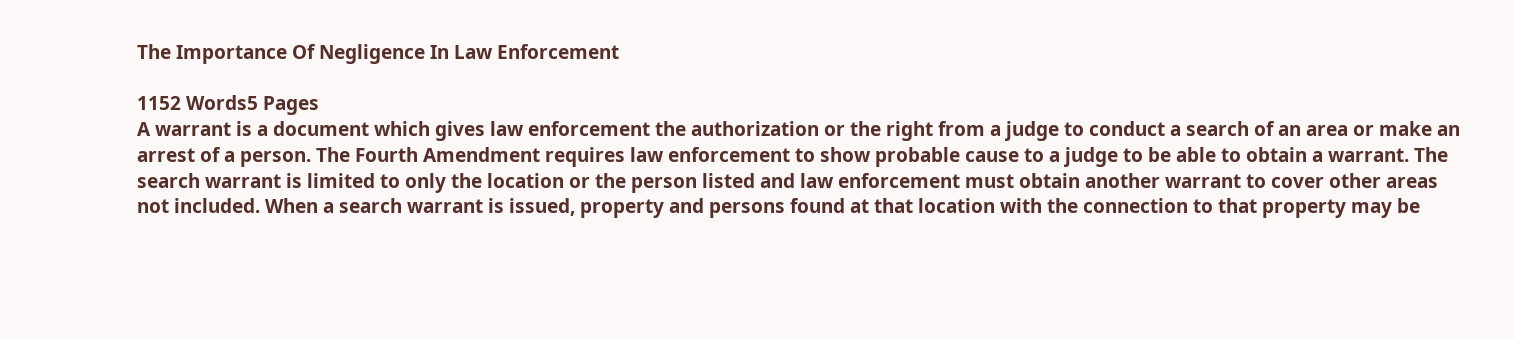The Importance Of Negligence In Law Enforcement

1152 Words5 Pages
A warrant is a document which gives law enforcement the authorization or the right from a judge to conduct a search of an area or make an arrest of a person. The Fourth Amendment requires law enforcement to show probable cause to a judge to be able to obtain a warrant. The search warrant is limited to only the location or the person listed and law enforcement must obtain another warrant to cover other areas not included. When a search warrant is issued, property and persons found at that location with the connection to that property may be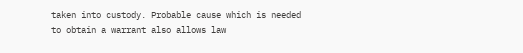taken into custody. Probable cause which is needed to obtain a warrant also allows law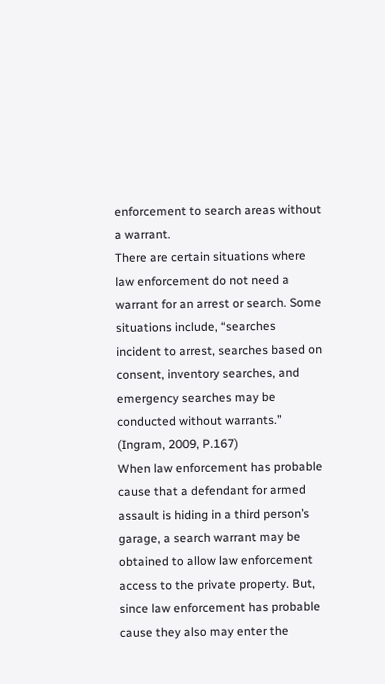enforcement to search areas without a warrant.
There are certain situations where law enforcement do not need a warrant for an arrest or search. Some situations include, “searches incident to arrest, searches based on consent, inventory searches, and emergency searches may be conducted without warrants.” (Ingram, 2009, P.167)
When law enforcement has probable cause that a defendant for armed assault is hiding in a third person’s garage, a search warrant may be obtained to allow law enforcement access to the private property. But, since law enforcement has probable cause they also may enter the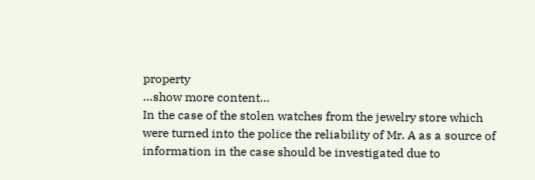property
…show more content…
In the case of the stolen watches from the jewelry store which were turned into the police the reliability of Mr. A as a source of information in the case should be investigated due to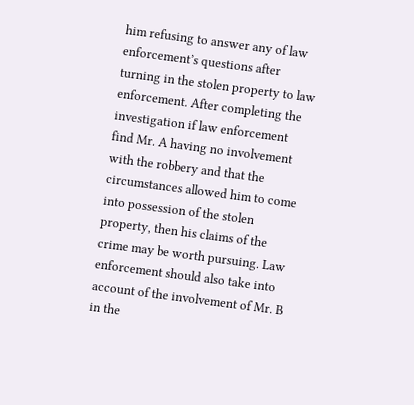him refusing to answer any of law enforcement’s questions after turning in the stolen property to law enforcement. After completing the investigation if law enforcement find Mr. A having no involvement with the robbery and that the circumstances allowed him to come into possession of the stolen property, then his claims of the crime may be worth pursuing. Law enforcement should also take into account of the involvement of Mr. B in the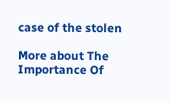case of the stolen

More about The Importance Of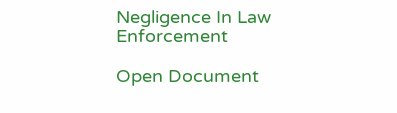Negligence In Law Enforcement

Open Document